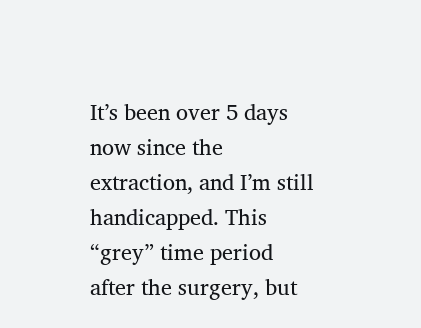It’s been over 5 days now since the extraction, and I’m still handicapped. This “grey” time period after the surgery, but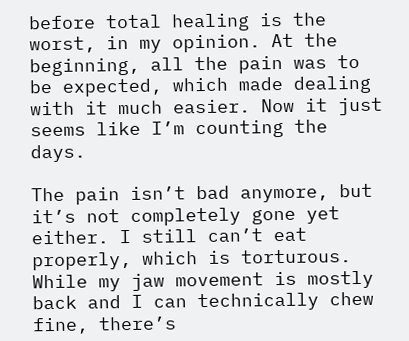before total healing is the worst, in my opinion. At the beginning, all the pain was to be expected, which made dealing with it much easier. Now it just seems like I’m counting the days.

The pain isn’t bad anymore, but it’s not completely gone yet either. I still can’t eat properly, which is torturous. While my jaw movement is mostly back and I can technically chew fine, there’s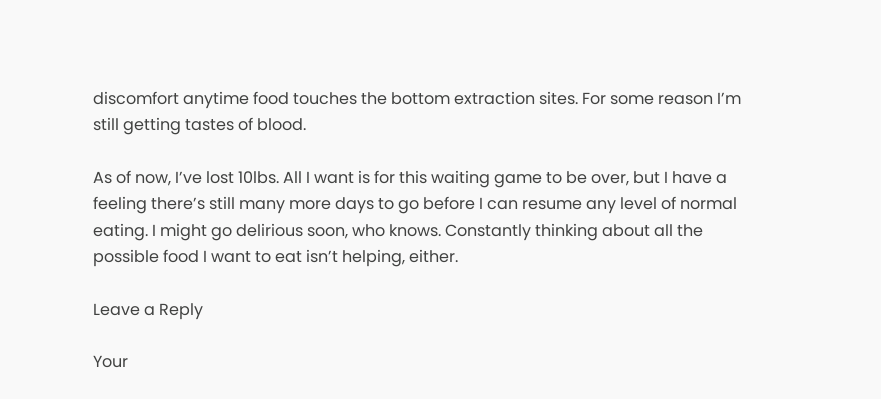discomfort anytime food touches the bottom extraction sites. For some reason I’m still getting tastes of blood.

As of now, I’ve lost 10lbs. All I want is for this waiting game to be over, but I have a feeling there’s still many more days to go before I can resume any level of normal eating. I might go delirious soon, who knows. Constantly thinking about all the possible food I want to eat isn’t helping, either.

Leave a Reply

Your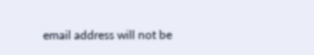email address will not be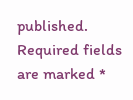published. Required fields are marked *